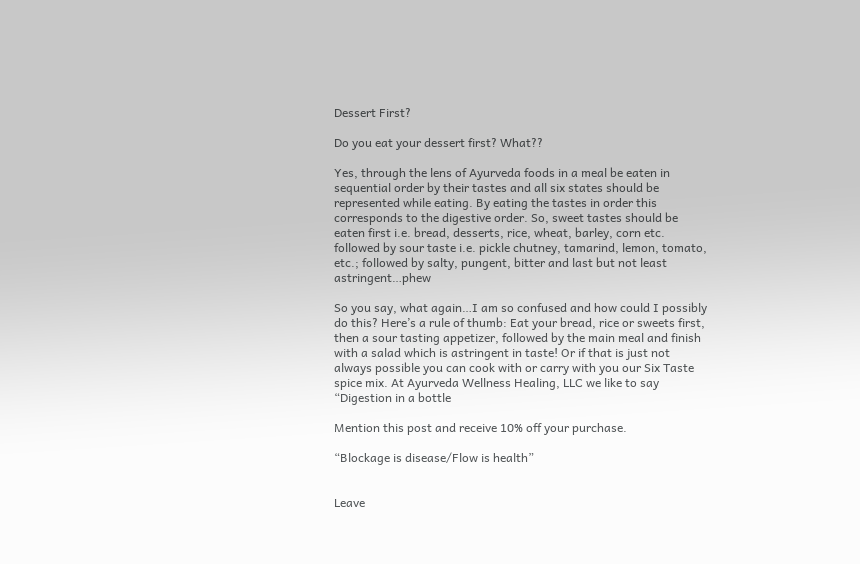Dessert First?

Do you eat your dessert first? What??

Yes, through the lens of Ayurveda foods in a meal be eaten in sequential order by their tastes and all six states should be represented while eating. By eating the tastes in order this corresponds to the digestive order. So, sweet tastes should be eaten first i.e. bread, desserts, rice, wheat, barley, corn etc. followed by sour taste i.e. pickle chutney, tamarind, lemon, tomato, etc.; followed by salty, pungent, bitter and last but not least astringent…phew

So you say, what again…I am so confused and how could I possibly do this? Here’s a rule of thumb: Eat your bread, rice or sweets first, then a sour tasting appetizer, followed by the main meal and finish with a salad which is astringent in taste! Or if that is just not always possible you can cook with or carry with you our Six Taste spice mix. At Ayurveda Wellness Healing, LLC we like to say “Digestion in a bottle

Mention this post and receive 10% off your purchase.

“Blockage is disease/Flow is health”


Leave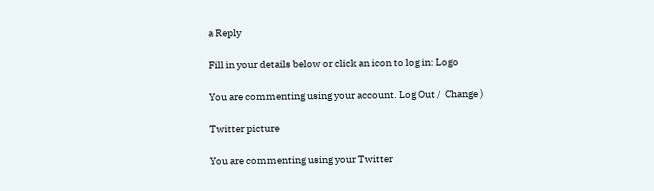a Reply

Fill in your details below or click an icon to log in: Logo

You are commenting using your account. Log Out /  Change )

Twitter picture

You are commenting using your Twitter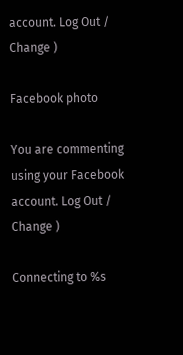account. Log Out /  Change )

Facebook photo

You are commenting using your Facebook account. Log Out /  Change )

Connecting to %s